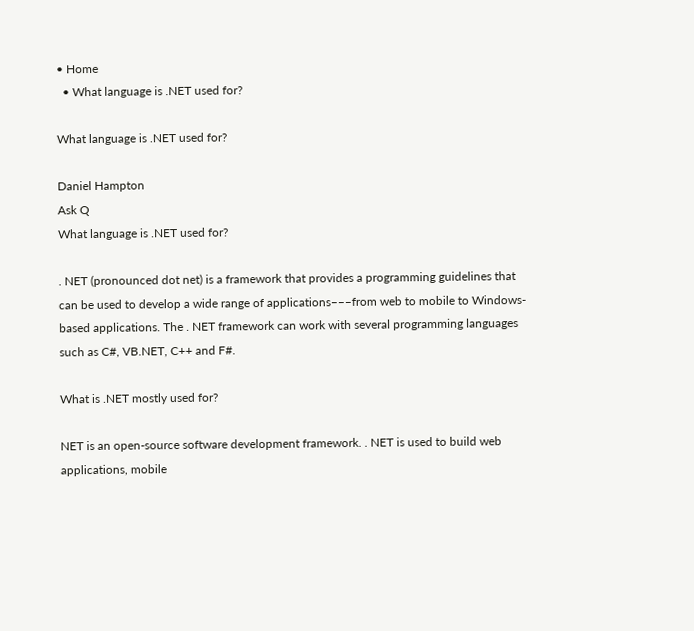• Home
  • What language is .NET used for?

What language is .NET used for?

Daniel Hampton
Ask Q
What language is .NET used for?

. NET (pronounced dot net) is a framework that provides a programming guidelines that can be used to develop a wide range of applications–––from web to mobile to Windows-based applications. The . NET framework can work with several programming languages such as C#, VB.NET, C++ and F#.

What is .NET mostly used for?

NET is an open-source software development framework. . NET is used to build web applications, mobile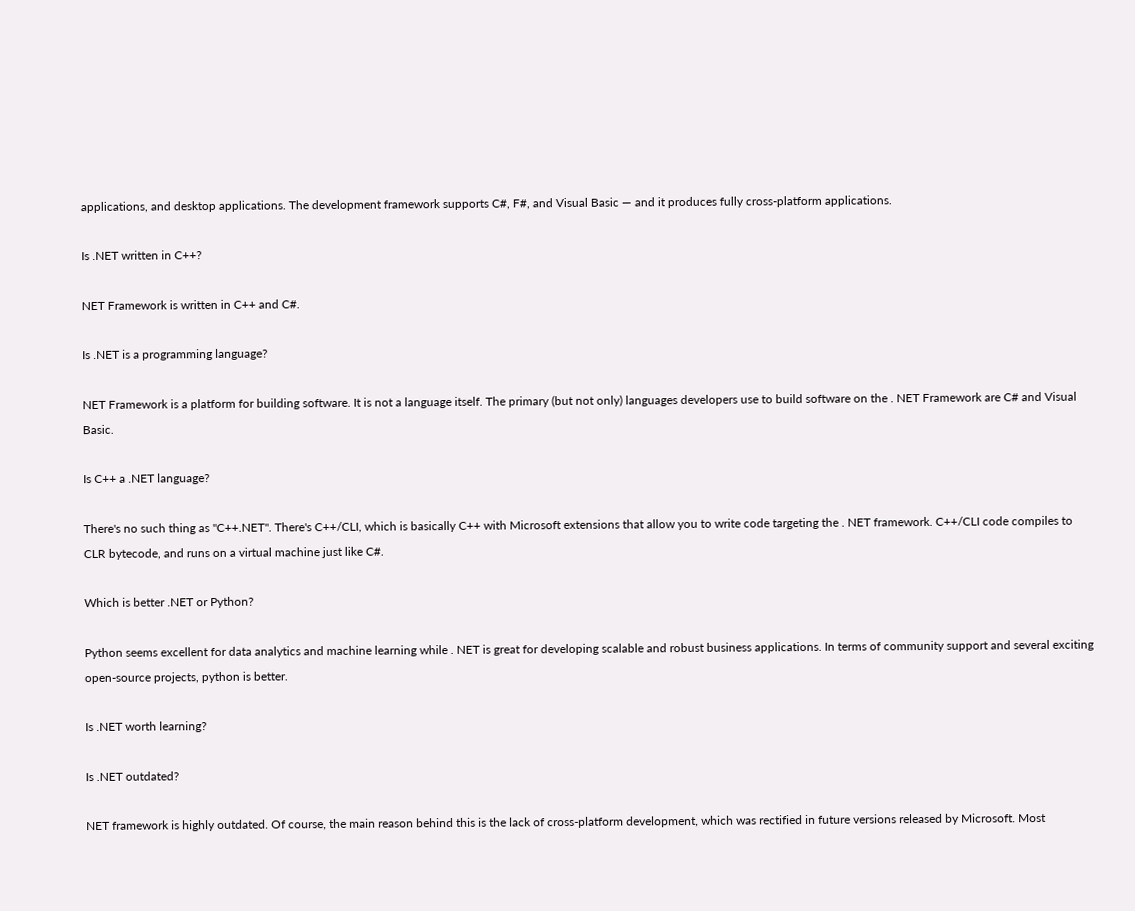applications, and desktop applications. The development framework supports C#, F#, and Visual Basic — and it produces fully cross-platform applications.

Is .NET written in C++?

NET Framework is written in C++ and C#.

Is .NET is a programming language?

NET Framework is a platform for building software. It is not a language itself. The primary (but not only) languages developers use to build software on the . NET Framework are C# and Visual Basic.

Is C++ a .NET language?

There's no such thing as "C++.NET". There's C++/CLI, which is basically C++ with Microsoft extensions that allow you to write code targeting the . NET framework. C++/CLI code compiles to CLR bytecode, and runs on a virtual machine just like C#.

Which is better .NET or Python?

Python seems excellent for data analytics and machine learning while . NET is great for developing scalable and robust business applications. In terms of community support and several exciting open-source projects, python is better.

Is .NET worth learning?

Is .NET outdated?

NET framework is highly outdated. Of course, the main reason behind this is the lack of cross-platform development, which was rectified in future versions released by Microsoft. Most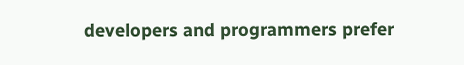developers and programmers prefer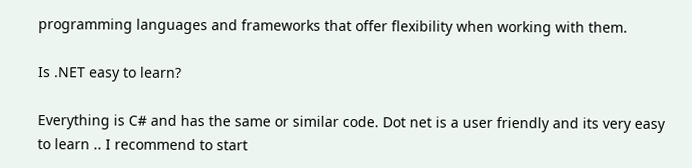programming languages and frameworks that offer flexibility when working with them.

Is .NET easy to learn?

Everything is C# and has the same or similar code. Dot net is a user friendly and its very easy to learn .. I recommend to start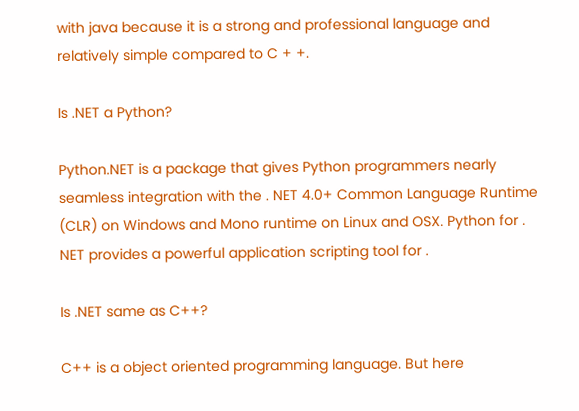with java because it is a strong and professional language and relatively simple compared to C + +.

Is .NET a Python?

Python.NET is a package that gives Python programmers nearly seamless integration with the . NET 4.0+ Common Language Runtime (CLR) on Windows and Mono runtime on Linux and OSX. Python for . NET provides a powerful application scripting tool for .

Is .NET same as C++?

C++ is a object oriented programming language. But here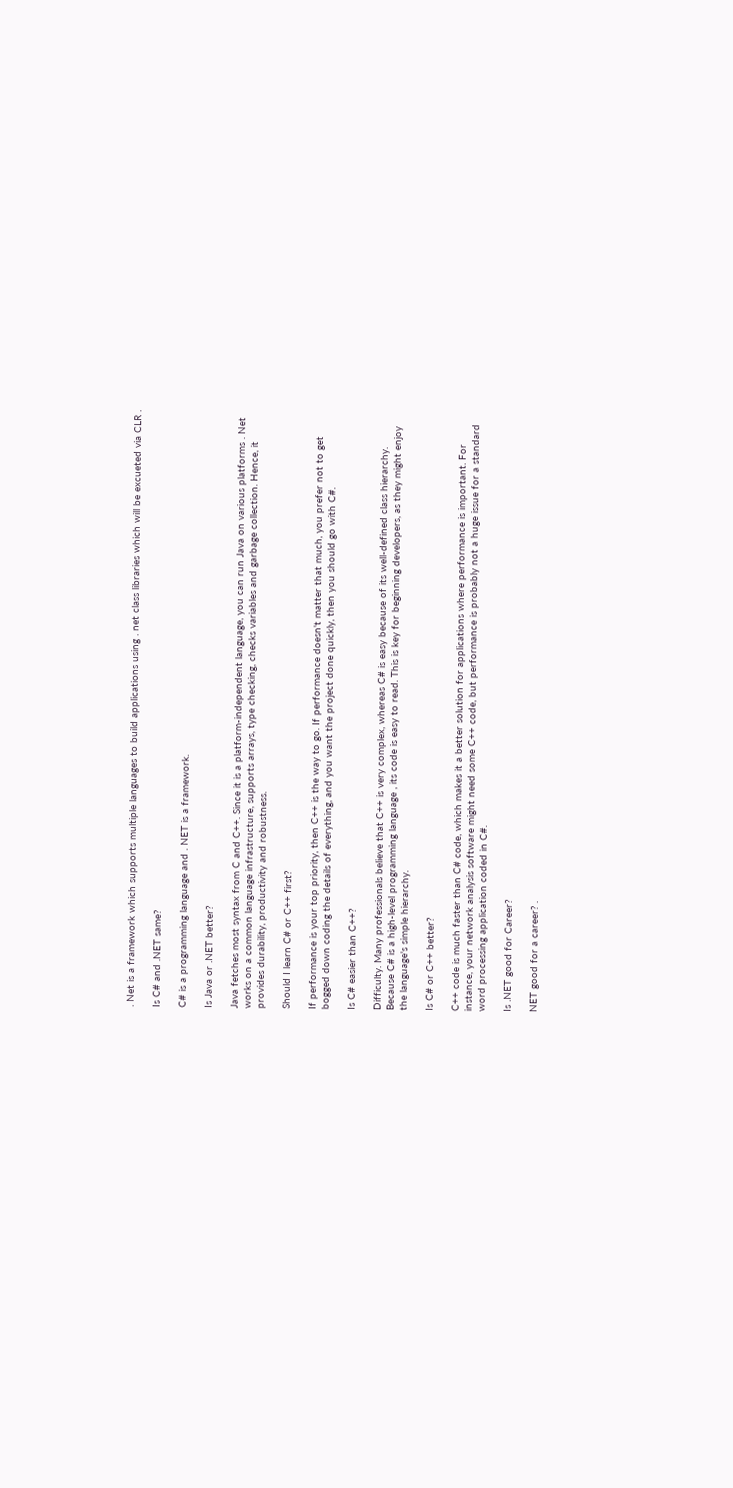. Net is a framework which supports multiple languages to build applications using . net class libraries which will be excueted via CLR .

Is C# and .NET same?

C# is a programming language and . NET is a framework.

Is Java or .NET better?

Java fetches most syntax from C and C++. Since it is a platform-independent language, you can run Java on various platforms . Net works on a common language infrastructure, supports arrays, type checking, checks variables and garbage collection. Hence, it provides durability, productivity and robustness.

Should I learn C# or C++ first?

If performance is your top priority, then C++ is the way to go. If performance doesn't matter that much, you prefer not to get bogged down coding the details of everything, and you want the project done quickly, then you should go with C#.

Is C# easier than C++?

Difficulty. Many professionals believe that C++ is very complex, whereas C# is easy because of its well-defined class hierarchy. Because C# is a high-level programming language , its code is easy to read. This is key for beginning developers, as they might enjoy the language's simple hierarchy.

Is C# or C++ better?

C++ code is much faster than C# code, which makes it a better solution for applications where performance is important. For instance, your network analysis software might need some C++ code, but performance is probably not a huge issue for a standard word processing application coded in C#.

Is .NET good for Career?

NET good for a career? .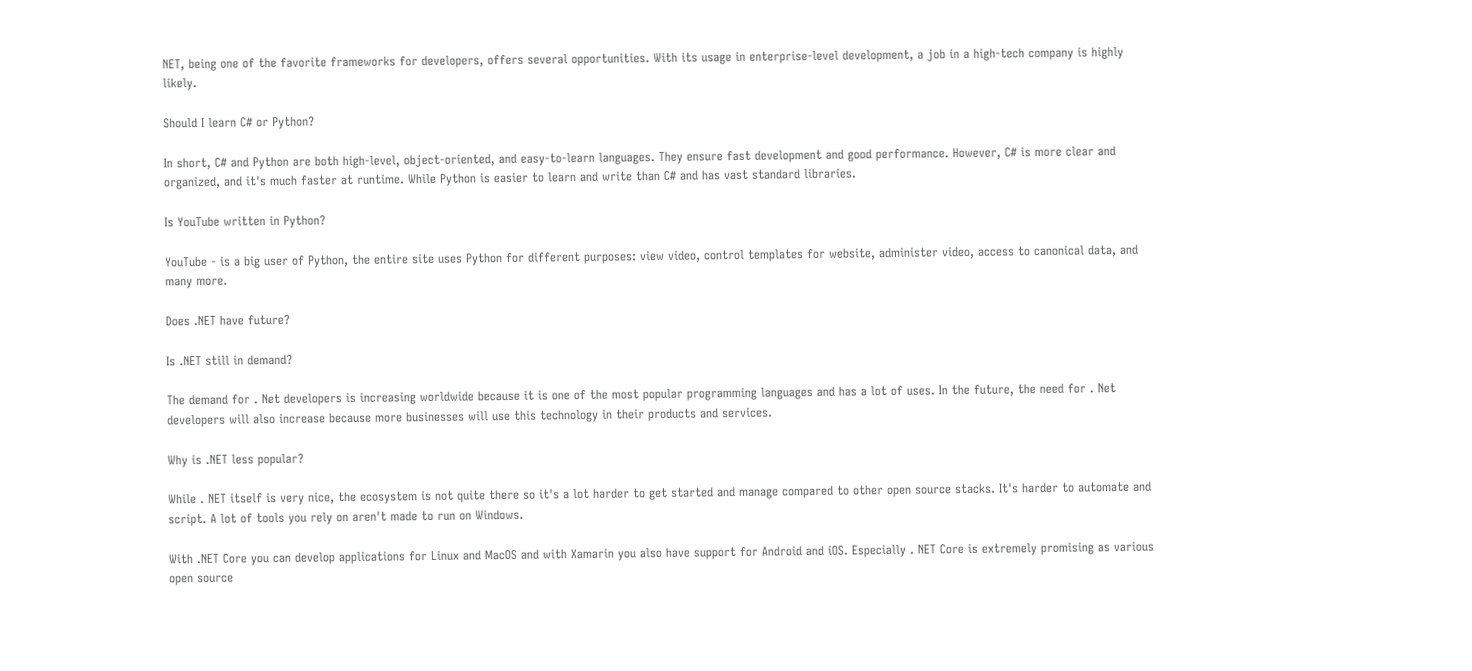NET, being one of the favorite frameworks for developers, offers several opportunities. With its usage in enterprise-level development, a job in a high-tech company is highly likely.

Should I learn C# or Python?

In short, C# and Python are both high-level, object-oriented, and easy-to-learn languages. They ensure fast development and good performance. However, C# is more clear and organized, and it's much faster at runtime. While Python is easier to learn and write than C# and has vast standard libraries.

Is YouTube written in Python?

YouTube - is a big user of Python, the entire site uses Python for different purposes: view video, control templates for website, administer video, access to canonical data, and many more.

Does .NET have future?

Is .NET still in demand?

The demand for . Net developers is increasing worldwide because it is one of the most popular programming languages and has a lot of uses. In the future, the need for . Net developers will also increase because more businesses will use this technology in their products and services.

Why is .NET less popular?

While . NET itself is very nice, the ecosystem is not quite there so it's a lot harder to get started and manage compared to other open source stacks. It's harder to automate and script. A lot of tools you rely on aren't made to run on Windows.

With .NET Core you can develop applications for Linux and MacOS and with Xamarin you also have support for Android and iOS. Especially . NET Core is extremely promising as various open source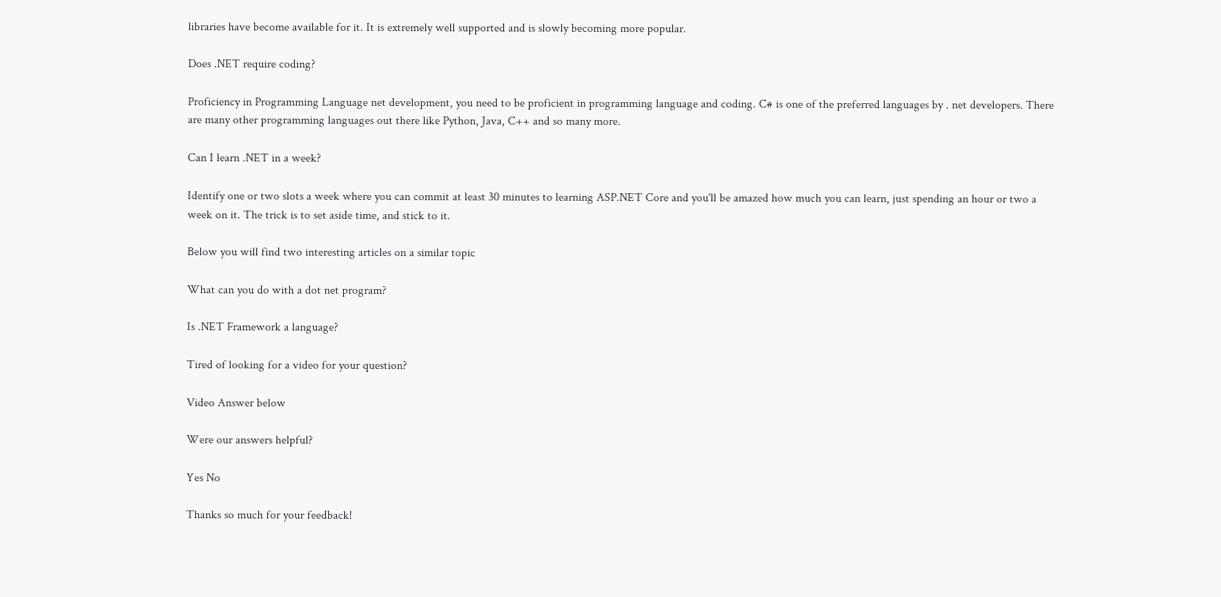libraries have become available for it. It is extremely well supported and is slowly becoming more popular.

Does .NET require coding?

Proficiency in Programming Language net development, you need to be proficient in programming language and coding. C# is one of the preferred languages by . net developers. There are many other programming languages out there like Python, Java, C++ and so many more.

Can I learn .NET in a week?

Identify one or two slots a week where you can commit at least 30 minutes to learning ASP.NET Core and you'll be amazed how much you can learn, just spending an hour or two a week on it. The trick is to set aside time, and stick to it.

Below you will find two interesting articles on a similar topic

What can you do with a dot net program?

Is .NET Framework a language?

Tired of looking for a video for your question?

Video Answer below

Were our answers helpful?

Yes No

Thanks so much for your feedback!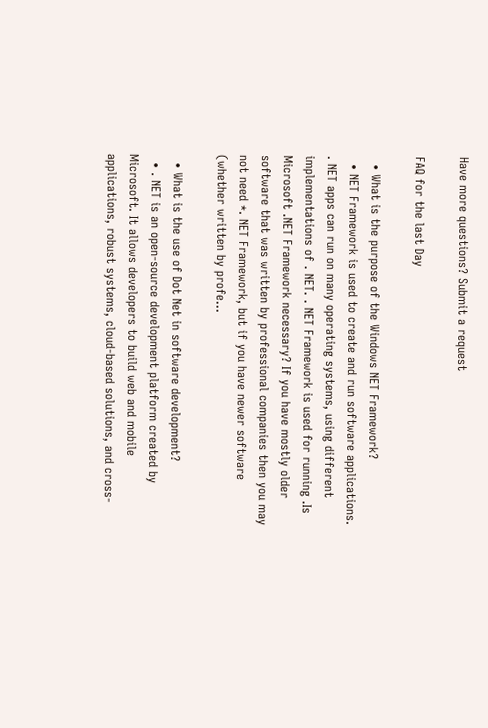Have more questions? Submit a request

FAQ for the last Day

  • What is the purpose of the Windows NET Framework?
  • NET Framework is used to create and run software applications. . NET apps can run on many operating systems, using different implementations of . NET. . NET Framework is used for running .Is Microsoft .NET Framework necessary? If you have mostly older software that was written by professional companies then you may not need *. NET Framework, but if you have newer software (whether written by profe...

  • What is the use of Dot Net in software development?
  • . NET is an open-source development platform created by Microsoft. It allows developers to build web and mobile applications, robust systems, cloud-based solutions, and cross-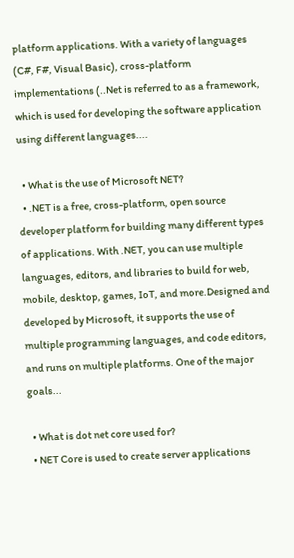platform applications. With a variety of languages (C#, F#, Visual Basic), cross-platform implementations (..Net is referred to as a framework, which is used for developing the software application using different languages....

  • What is the use of Microsoft NET?
  • .NET is a free, cross-platform, open source developer platform for building many different types of applications. With .NET, you can use multiple languages, editors, and libraries to build for web, mobile, desktop, games, IoT, and more.Designed and developed by Microsoft, it supports the use of multiple programming languages, and code editors, and runs on multiple platforms. One of the major goals...

  • What is dot net core used for?
  • NET Core is used to create server applications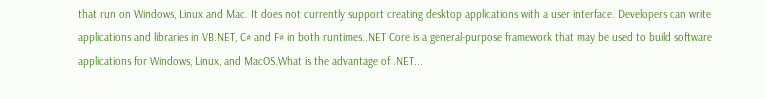that run on Windows, Linux and Mac. It does not currently support creating desktop applications with a user interface. Developers can write applications and libraries in VB.NET, C# and F# in both runtimes..NET Core is a general-purpose framework that may be used to build software applications for Windows, Linux, and MacOS.What is the advantage of .NET...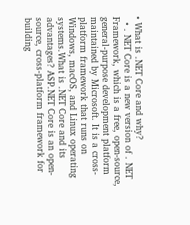• What is .NET Core and why?
  • . NET Core is a new version of . NET Framework, which is a free, open-source, general-purpose development platform maintained by Microsoft. It is a cross-platform framework that runs on Windows, macOS, and Linux operating systems.What is .NET Core and its advantages? ASP.NET Core is an open-source, cross-platform framework for building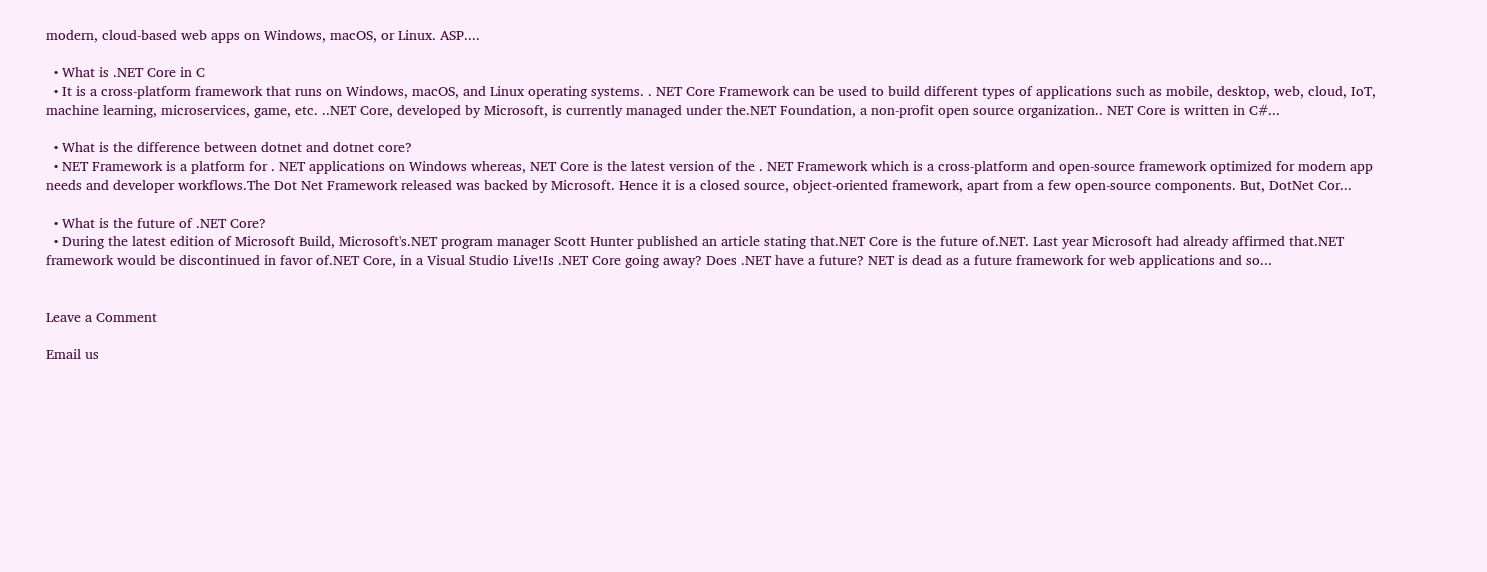modern, cloud-based web apps on Windows, macOS, or Linux. ASP....

  • What is .NET Core in C
  • It is a cross-platform framework that runs on Windows, macOS, and Linux operating systems. . NET Core Framework can be used to build different types of applications such as mobile, desktop, web, cloud, IoT, machine learning, microservices, game, etc. ..NET Core, developed by Microsoft, is currently managed under the.NET Foundation, a non-profit open source organization.. NET Core is written in C#...

  • What is the difference between dotnet and dotnet core?
  • NET Framework is a platform for . NET applications on Windows whereas, NET Core is the latest version of the . NET Framework which is a cross-platform and open-source framework optimized for modern app needs and developer workflows.The Dot Net Framework released was backed by Microsoft. Hence it is a closed source, object-oriented framework, apart from a few open-source components. But, DotNet Cor...

  • What is the future of .NET Core?
  • During the latest edition of Microsoft Build, Microsoft's.NET program manager Scott Hunter published an article stating that.NET Core is the future of.NET. Last year Microsoft had already affirmed that.NET framework would be discontinued in favor of.NET Core, in a Visual Studio Live!Is .NET Core going away? Does .NET have a future? NET is dead as a future framework for web applications and so...


Leave a Comment

Email us